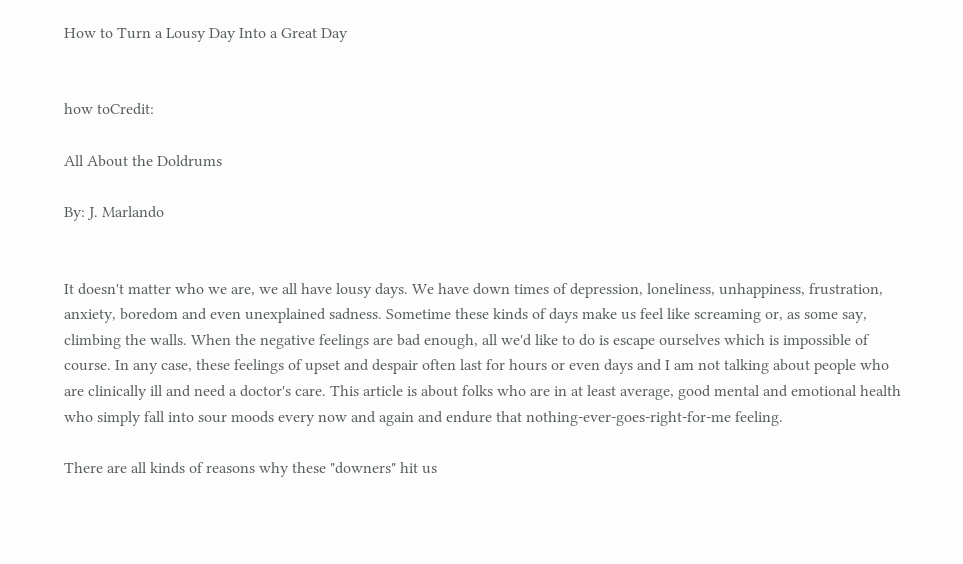How to Turn a Lousy Day Into a Great Day


how toCredit:

All About the Doldrums

By: J. Marlando


It doesn't matter who we are, we all have lousy days. We have down times of depression, loneliness, unhappiness, frustration, anxiety, boredom and even unexplained sadness. Sometime these kinds of days make us feel like screaming or, as some say, climbing the walls. When the negative feelings are bad enough, all we'd like to do is escape ourselves which is impossible of course. In any case, these feelings of upset and despair often last for hours or even days and I am not talking about people who are clinically ill and need a doctor's care. This article is about folks who are in at least average, good mental and emotional health who simply fall into sour moods every now and again and endure that nothing-ever-goes-right-for-me feeling.

There are all kinds of reasons why these "downers" hit us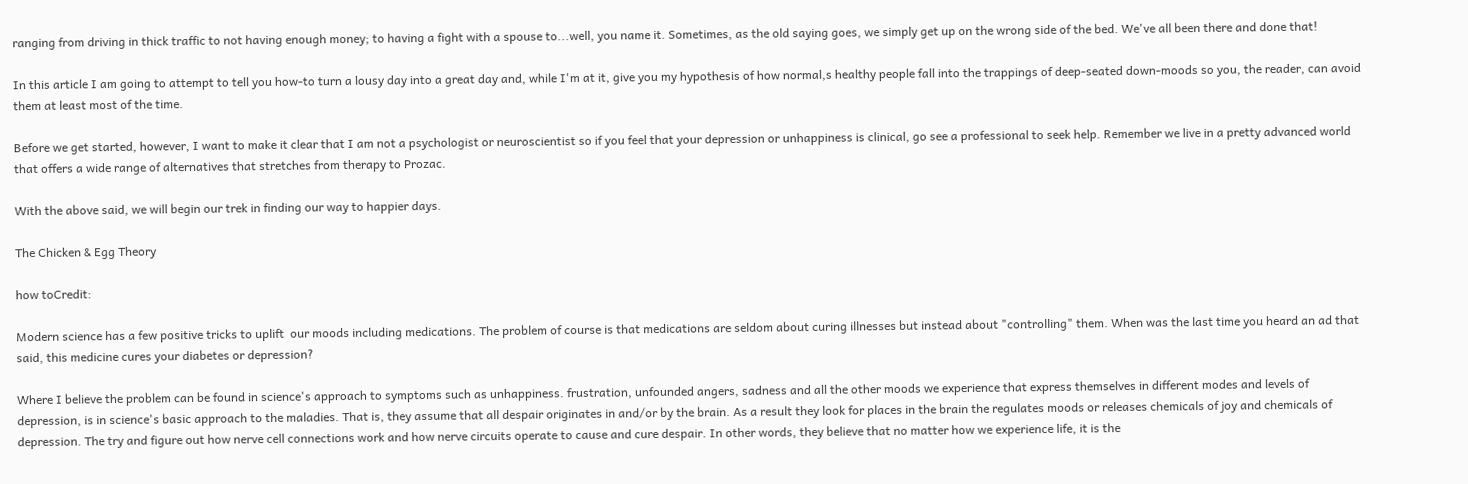ranging from driving in thick traffic to not having enough money; to having a fight with a spouse to...well, you name it. Sometimes, as the old saying goes, we simply get up on the wrong side of the bed. We've all been there and done that!

In this article I am going to attempt to tell you how-to turn a lousy day into a great day and, while I'm at it, give you my hypothesis of how normal,s healthy people fall into the trappings of deep-seated down-moods so you, the reader, can avoid them at least most of the time.

Before we get started, however, I want to make it clear that I am not a psychologist or neuroscientist so if you feel that your depression or unhappiness is clinical, go see a professional to seek help. Remember we live in a pretty advanced world that offers a wide range of alternatives that stretches from therapy to Prozac.

With the above said, we will begin our trek in finding our way to happier days.

The Chicken & Egg Theory

how toCredit:

Modern science has a few positive tricks to uplift  our moods including medications. The problem of course is that medications are seldom about curing illnesses but instead about "controlling" them. When was the last time you heard an ad that said, this medicine cures your diabetes or depression?

Where I believe the problem can be found in science's approach to symptoms such as unhappiness. frustration, unfounded angers, sadness and all the other moods we experience that express themselves in different modes and levels of depression, is in science's basic approach to the maladies. That is, they assume that all despair originates in and/or by the brain. As a result they look for places in the brain the regulates moods or releases chemicals of joy and chemicals of depression. The try and figure out how nerve cell connections work and how nerve circuits operate to cause and cure despair. In other words, they believe that no matter how we experience life, it is the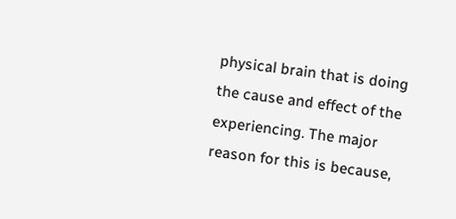physical brain that is doing the cause and effect of the experiencing. The major reason for this is because,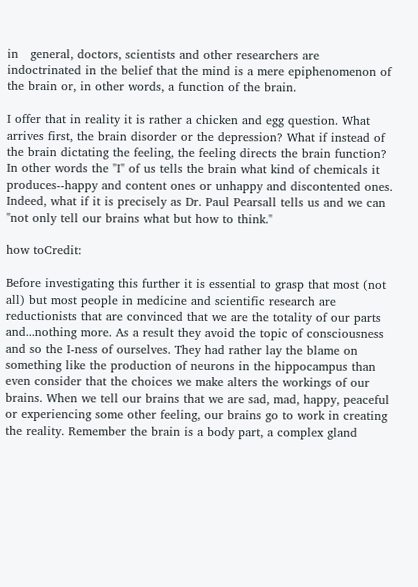in   general, doctors, scientists and other researchers are indoctrinated in the belief that the mind is a mere epiphenomenon of the brain or, in other words, a function of the brain.

I offer that in reality it is rather a chicken and egg question. What arrives first, the brain disorder or the depression? What if instead of the brain dictating the feeling, the feeling directs the brain function? In other words the "I" of us tells the brain what kind of chemicals it produces--happy and content ones or unhappy and discontented ones. Indeed, what if it is precisely as Dr. Paul Pearsall tells us and we can "not only tell our brains what but how to think."

how toCredit:

Before investigating this further it is essential to grasp that most (not all) but most people in medicine and scientific research are reductionists that are convinced that we are the totality of our parts and...nothing more. As a result they avoid the topic of consciousness and so the I-ness of ourselves. They had rather lay the blame on something like the production of neurons in the hippocampus than even consider that the choices we make alters the workings of our brains. When we tell our brains that we are sad, mad, happy, peaceful or experiencing some other feeling, our brains go to work in creating the reality. Remember the brain is a body part, a complex gland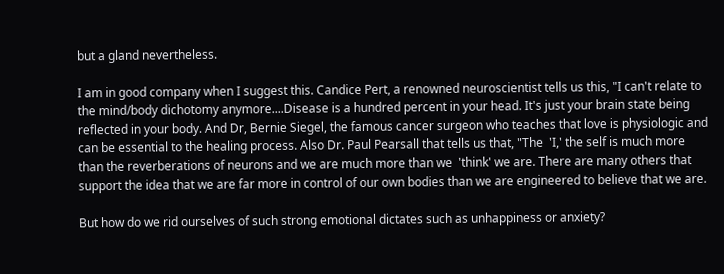but a gland nevertheless.

I am in good company when I suggest this. Candice Pert, a renowned neuroscientist tells us this, "I can't relate to the mind/body dichotomy anymore....Disease is a hundred percent in your head. It's just your brain state being reflected in your body. And Dr, Bernie Siegel, the famous cancer surgeon who teaches that love is physiologic and can be essential to the healing process. Also Dr. Paul Pearsall that tells us that, "The  'I,' the self is much more than the reverberations of neurons and we are much more than we  'think' we are. There are many others that support the idea that we are far more in control of our own bodies than we are engineered to believe that we are.

But how do we rid ourselves of such strong emotional dictates such as unhappiness or anxiety?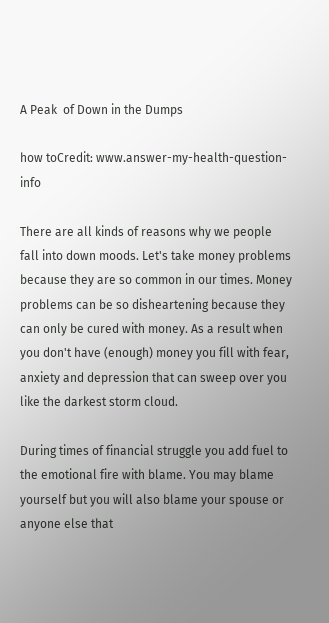A Peak  of Down in the Dumps

how toCredit: www.answer-my-health-question-info

There are all kinds of reasons why we people fall into down moods. Let's take money problems because they are so common in our times. Money problems can be so disheartening because they can only be cured with money. As a result when you don't have (enough) money you fill with fear, anxiety and depression that can sweep over you like the darkest storm cloud.

During times of financial struggle you add fuel to the emotional fire with blame. You may blame yourself but you will also blame your spouse or anyone else that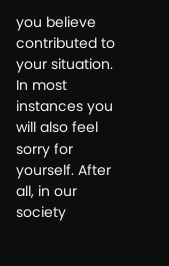you believe contributed to your situation. In most instances you will also feel sorry for yourself. After all, in our society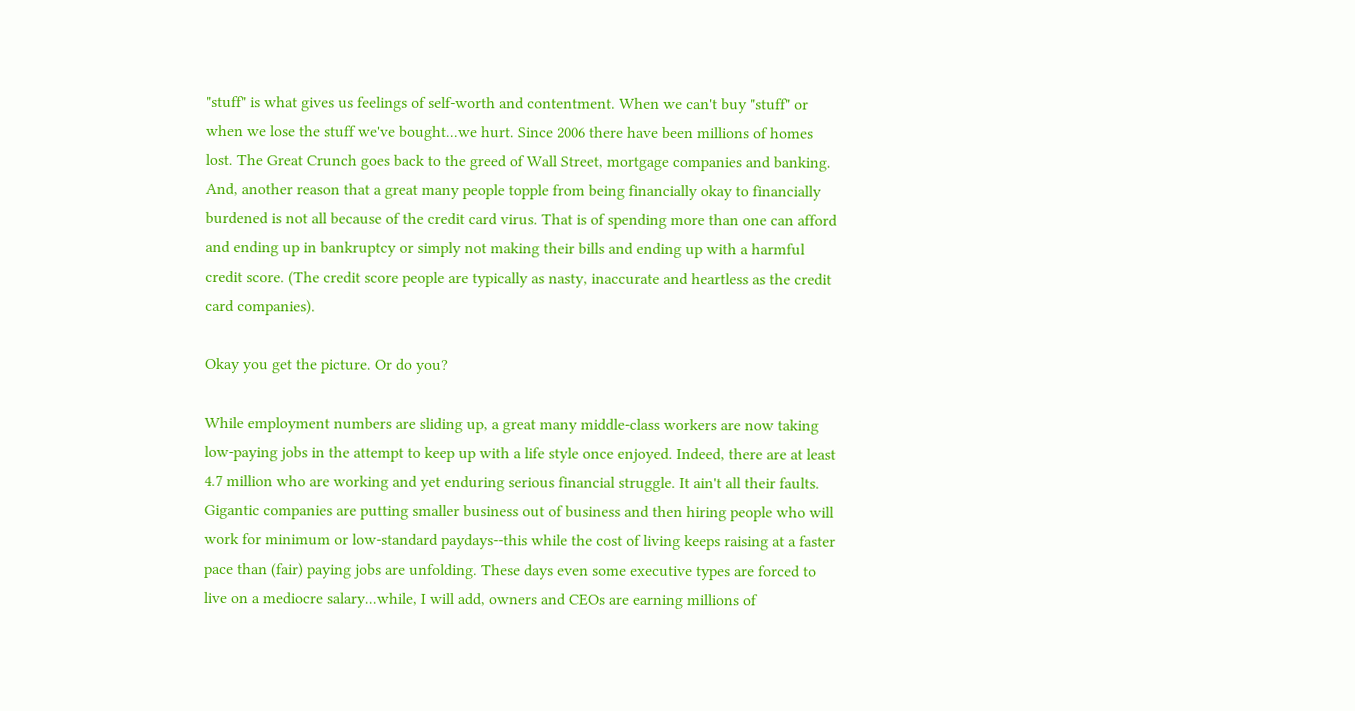"stuff" is what gives us feelings of self-worth and contentment. When we can't buy "stuff" or when we lose the stuff we've bought...we hurt. Since 2006 there have been millions of homes lost. The Great Crunch goes back to the greed of Wall Street, mortgage companies and banking. And, another reason that a great many people topple from being financially okay to financially burdened is not all because of the credit card virus. That is of spending more than one can afford and ending up in bankruptcy or simply not making their bills and ending up with a harmful credit score. (The credit score people are typically as nasty, inaccurate and heartless as the credit card companies).

Okay you get the picture. Or do you?

While employment numbers are sliding up, a great many middle-class workers are now taking low-paying jobs in the attempt to keep up with a life style once enjoyed. Indeed, there are at least 4.7 million who are working and yet enduring serious financial struggle. It ain't all their faults. Gigantic companies are putting smaller business out of business and then hiring people who will work for minimum or low-standard paydays--this while the cost of living keeps raising at a faster pace than (fair) paying jobs are unfolding. These days even some executive types are forced to live on a mediocre salary...while, I will add, owners and CEOs are earning millions of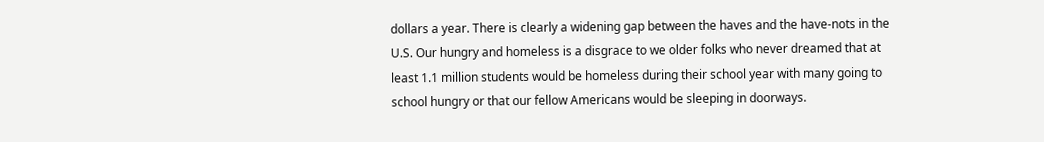dollars a year. There is clearly a widening gap between the haves and the have-nots in the U.S. Our hungry and homeless is a disgrace to we older folks who never dreamed that at least 1.1 million students would be homeless during their school year with many going to school hungry or that our fellow Americans would be sleeping in doorways.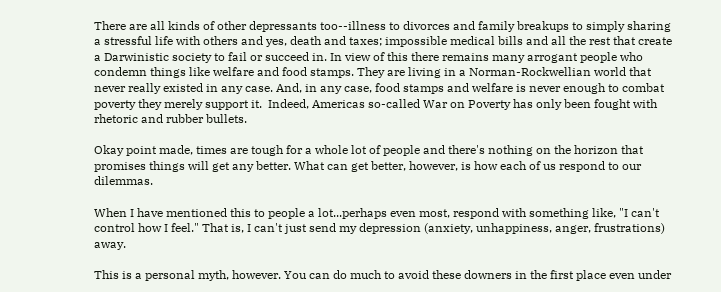There are all kinds of other depressants too--illness to divorces and family breakups to simply sharing a stressful life with others and yes, death and taxes; impossible medical bills and all the rest that create a Darwinistic society to fail or succeed in. In view of this there remains many arrogant people who condemn things like welfare and food stamps. They are living in a Norman-Rockwellian world that never really existed in any case. And, in any case, food stamps and welfare is never enough to combat poverty they merely support it.  Indeed, Americas so-called War on Poverty has only been fought with rhetoric and rubber bullets.

Okay point made, times are tough for a whole lot of people and there's nothing on the horizon that promises things will get any better. What can get better, however, is how each of us respond to our dilemmas.

When I have mentioned this to people a lot...perhaps even most, respond with something like, "I can't control how I feel." That is, I can't just send my depression (anxiety, unhappiness, anger, frustrations) away.

This is a personal myth, however. You can do much to avoid these downers in the first place even under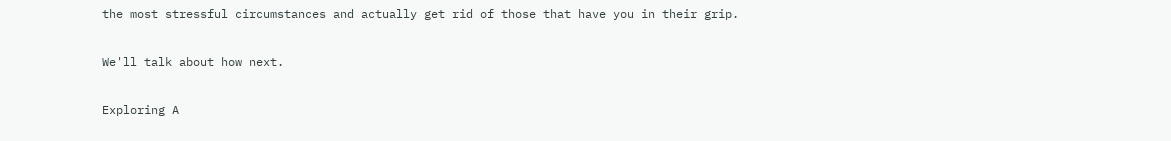the most stressful circumstances and actually get rid of those that have you in their grip.

We'll talk about how next.

Exploring A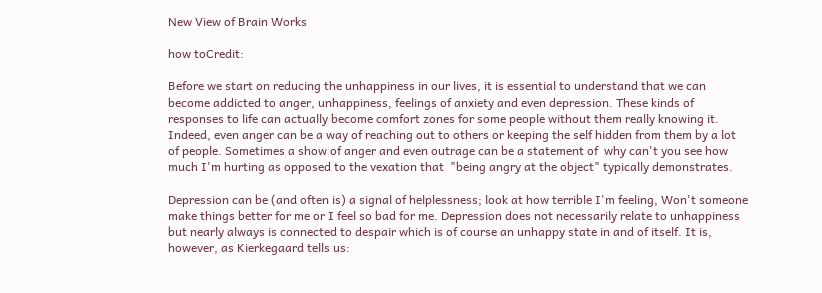New View of Brain Works

how toCredit:

Before we start on reducing the unhappiness in our lives, it is essential to understand that we can become addicted to anger, unhappiness, feelings of anxiety and even depression. These kinds of responses to life can actually become comfort zones for some people without them really knowing it. Indeed, even anger can be a way of reaching out to others or keeping the self hidden from them by a lot of people. Sometimes a show of anger and even outrage can be a statement of  why can't you see how much I'm hurting as opposed to the vexation that  "being angry at the object" typically demonstrates.

Depression can be (and often is) a signal of helplessness; look at how terrible I'm feeling, Won't someone make things better for me or I feel so bad for me. Depression does not necessarily relate to unhappiness but nearly always is connected to despair which is of course an unhappy state in and of itself. It is, however, as Kierkegaard tells us: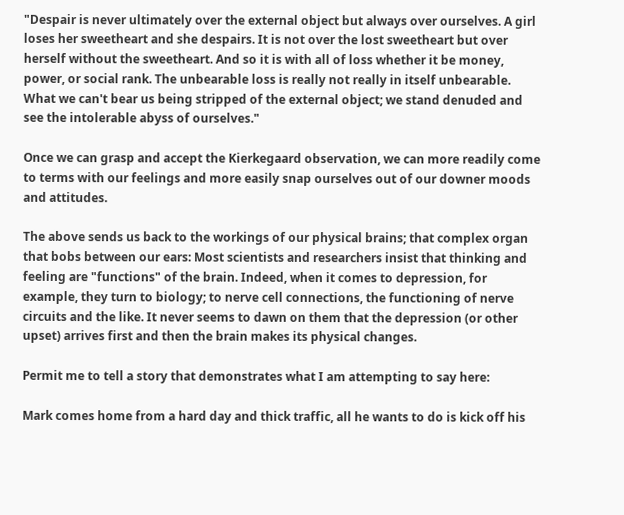"Despair is never ultimately over the external object but always over ourselves. A girl loses her sweetheart and she despairs. It is not over the lost sweetheart but over herself without the sweetheart. And so it is with all of loss whether it be money, power, or social rank. The unbearable loss is really not really in itself unbearable. What we can't bear us being stripped of the external object; we stand denuded and see the intolerable abyss of ourselves."

Once we can grasp and accept the Kierkegaard observation, we can more readily come to terms with our feelings and more easily snap ourselves out of our downer moods and attitudes.

The above sends us back to the workings of our physical brains; that complex organ that bobs between our ears: Most scientists and researchers insist that thinking and feeling are "functions" of the brain. Indeed, when it comes to depression, for example, they turn to biology; to nerve cell connections, the functioning of nerve circuits and the like. It never seems to dawn on them that the depression (or other upset) arrives first and then the brain makes its physical changes.

Permit me to tell a story that demonstrates what I am attempting to say here:

Mark comes home from a hard day and thick traffic, all he wants to do is kick off his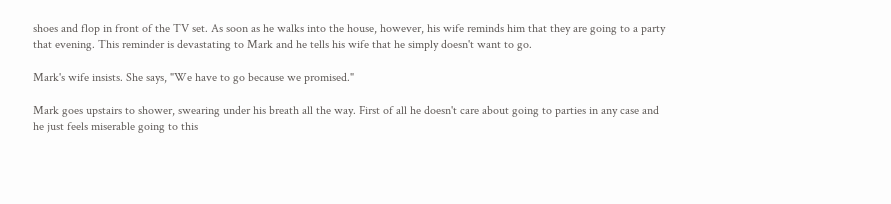shoes and flop in front of the TV set. As soon as he walks into the house, however, his wife reminds him that they are going to a party that evening. This reminder is devastating to Mark and he tells his wife that he simply doesn't want to go.

Mark's wife insists. She says, "We have to go because we promised."

Mark goes upstairs to shower, swearing under his breath all the way. First of all he doesn't care about going to parties in any case and he just feels miserable going to this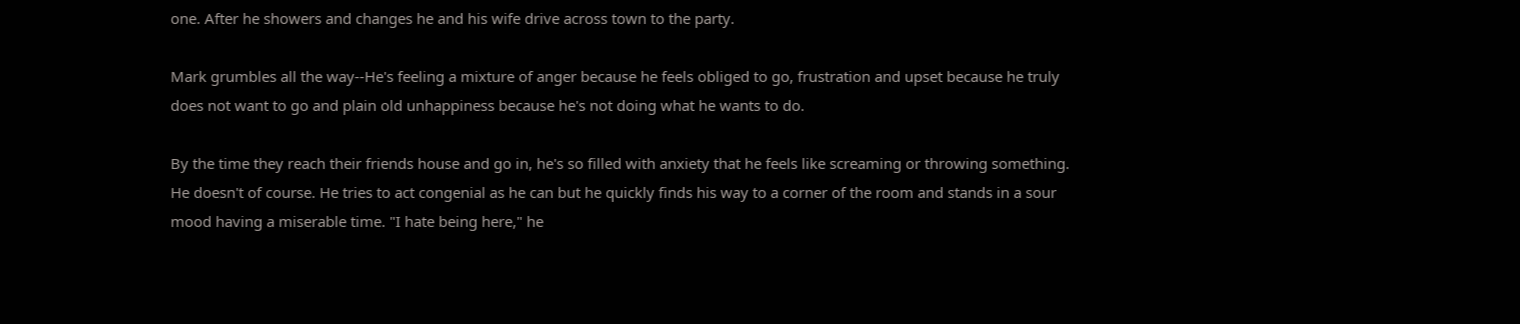one. After he showers and changes he and his wife drive across town to the party.

Mark grumbles all the way--He's feeling a mixture of anger because he feels obliged to go, frustration and upset because he truly does not want to go and plain old unhappiness because he's not doing what he wants to do.

By the time they reach their friends house and go in, he's so filled with anxiety that he feels like screaming or throwing something. He doesn't of course. He tries to act congenial as he can but he quickly finds his way to a corner of the room and stands in a sour mood having a miserable time. "I hate being here," he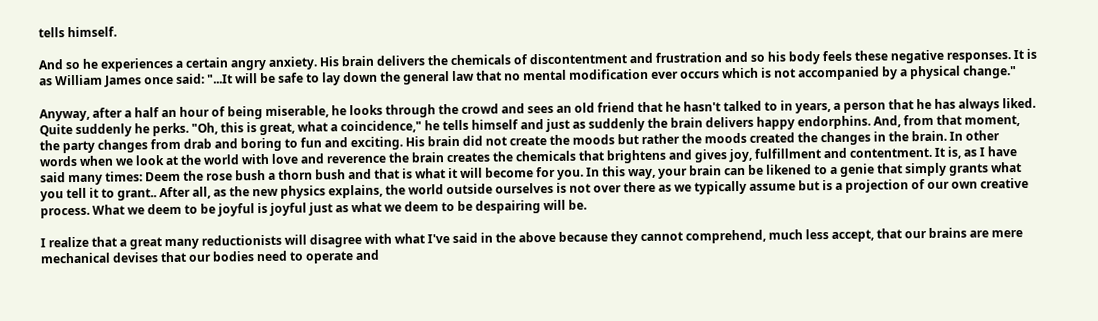tells himself.

And so he experiences a certain angry anxiety. His brain delivers the chemicals of discontentment and frustration and so his body feels these negative responses. It is as William James once said: "...It will be safe to lay down the general law that no mental modification ever occurs which is not accompanied by a physical change."

Anyway, after a half an hour of being miserable, he looks through the crowd and sees an old friend that he hasn't talked to in years, a person that he has always liked. Quite suddenly he perks. "Oh, this is great, what a coincidence," he tells himself and just as suddenly the brain delivers happy endorphins. And, from that moment, the party changes from drab and boring to fun and exciting. His brain did not create the moods but rather the moods created the changes in the brain. In other words when we look at the world with love and reverence the brain creates the chemicals that brightens and gives joy, fulfillment and contentment. It is, as I have said many times: Deem the rose bush a thorn bush and that is what it will become for you. In this way, your brain can be likened to a genie that simply grants what you tell it to grant.. After all, as the new physics explains, the world outside ourselves is not over there as we typically assume but is a projection of our own creative process. What we deem to be joyful is joyful just as what we deem to be despairing will be.

I realize that a great many reductionists will disagree with what I've said in the above because they cannot comprehend, much less accept, that our brains are mere mechanical devises that our bodies need to operate and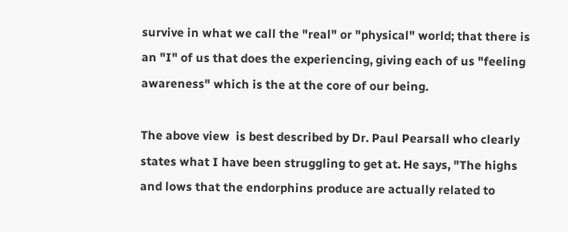survive in what we call the "real" or "physical" world; that there is an "I" of us that does the experiencing, giving each of us "feeling awareness" which is the at the core of our being.

The above view  is best described by Dr. Paul Pearsall who clearly states what I have been struggling to get at. He says, "The highs and lows that the endorphins produce are actually related to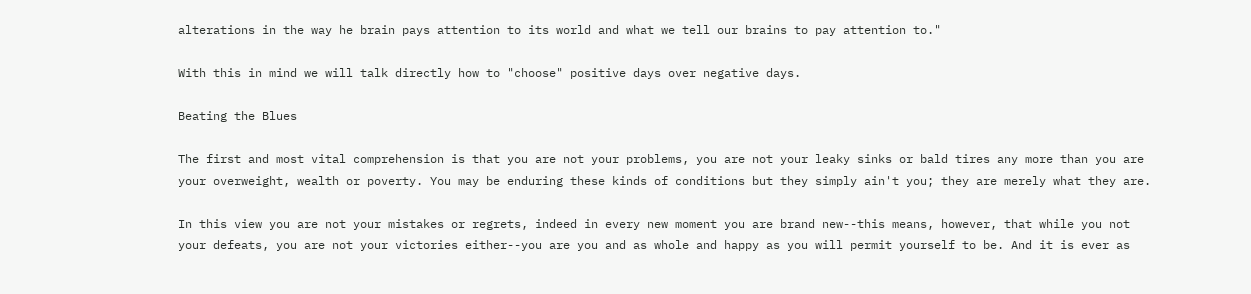alterations in the way he brain pays attention to its world and what we tell our brains to pay attention to."

With this in mind we will talk directly how to "choose" positive days over negative days.

Beating the Blues

The first and most vital comprehension is that you are not your problems, you are not your leaky sinks or bald tires any more than you are your overweight, wealth or poverty. You may be enduring these kinds of conditions but they simply ain't you; they are merely what they are.

In this view you are not your mistakes or regrets, indeed in every new moment you are brand new--this means, however, that while you not your defeats, you are not your victories either--you are you and as whole and happy as you will permit yourself to be. And it is ever as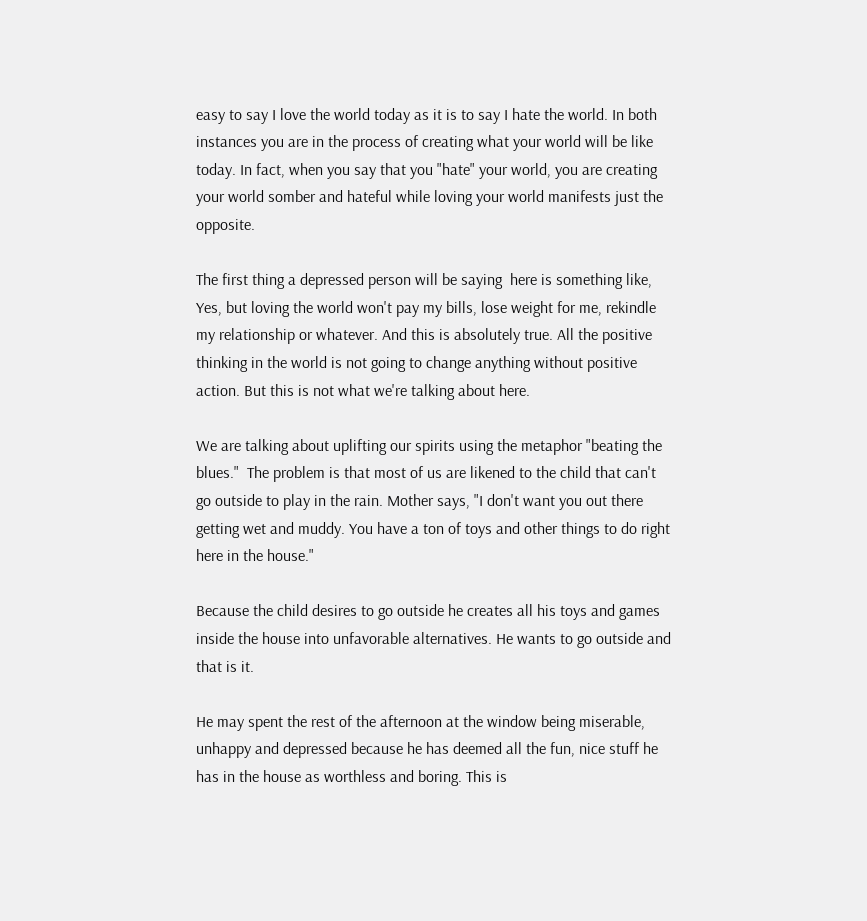easy to say I love the world today as it is to say I hate the world. In both instances you are in the process of creating what your world will be like today. In fact, when you say that you "hate" your world, you are creating your world somber and hateful while loving your world manifests just the opposite.

The first thing a depressed person will be saying  here is something like, Yes, but loving the world won't pay my bills, lose weight for me, rekindle my relationship or whatever. And this is absolutely true. All the positive thinking in the world is not going to change anything without positive action. But this is not what we're talking about here.

We are talking about uplifting our spirits using the metaphor "beating the blues."  The problem is that most of us are likened to the child that can't go outside to play in the rain. Mother says, "I don't want you out there getting wet and muddy. You have a ton of toys and other things to do right here in the house."

Because the child desires to go outside he creates all his toys and games inside the house into unfavorable alternatives. He wants to go outside and that is it.

He may spent the rest of the afternoon at the window being miserable, unhappy and depressed because he has deemed all the fun, nice stuff he has in the house as worthless and boring. This is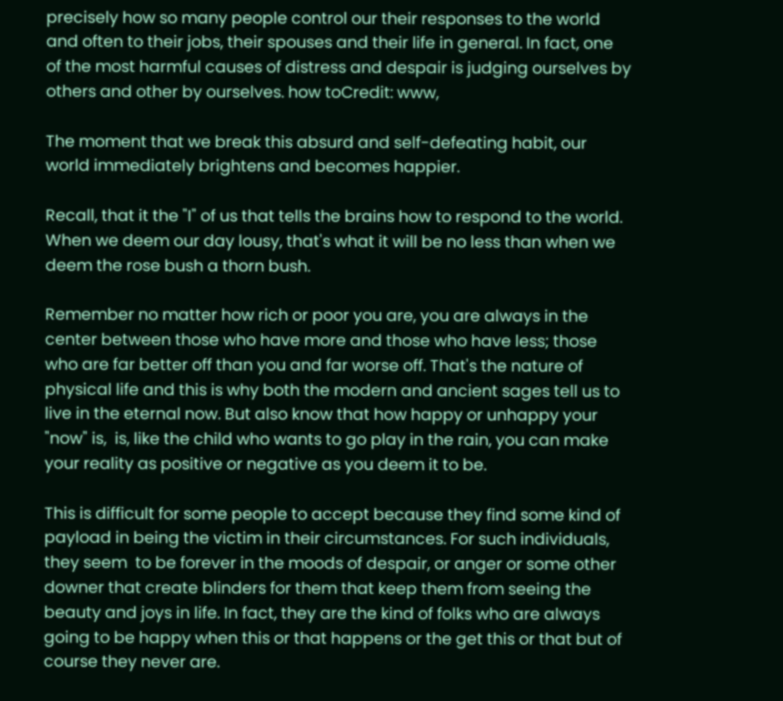precisely how so many people control our their responses to the world and often to their jobs, their spouses and their life in general. In fact, one of the most harmful causes of distress and despair is judging ourselves by others and other by ourselves. how toCredit: www,

The moment that we break this absurd and self-defeating habit, our world immediately brightens and becomes happier.

Recall, that it the "I" of us that tells the brains how to respond to the world. When we deem our day lousy, that's what it will be no less than when we deem the rose bush a thorn bush.

Remember no matter how rich or poor you are, you are always in the center between those who have more and those who have less; those who are far better off than you and far worse off. That's the nature of physical life and this is why both the modern and ancient sages tell us to live in the eternal now. But also know that how happy or unhappy your "now" is,  is, like the child who wants to go play in the rain, you can make your reality as positive or negative as you deem it to be.

This is difficult for some people to accept because they find some kind of payload in being the victim in their circumstances. For such individuals, they seem  to be forever in the moods of despair, or anger or some other downer that create blinders for them that keep them from seeing the beauty and joys in life. In fact, they are the kind of folks who are always going to be happy when this or that happens or the get this or that but of course they never are.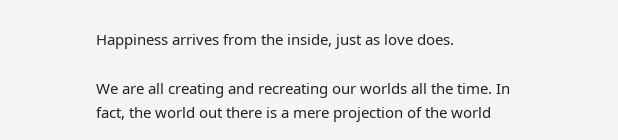Happiness arrives from the inside, just as love does.

We are all creating and recreating our worlds all the time. In fact, the world out there is a mere projection of the world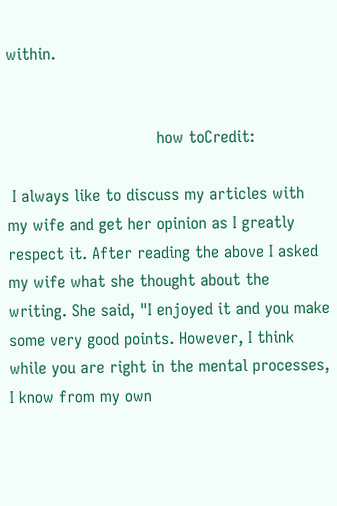within.


                              how toCredit:

 I always like to discuss my articles with my wife and get her opinion as I greatly respect it. After reading the above I asked my wife what she thought about the writing. She said, "I enjoyed it and you make some very good points. However, I think while you are right in the mental processes, I know from my own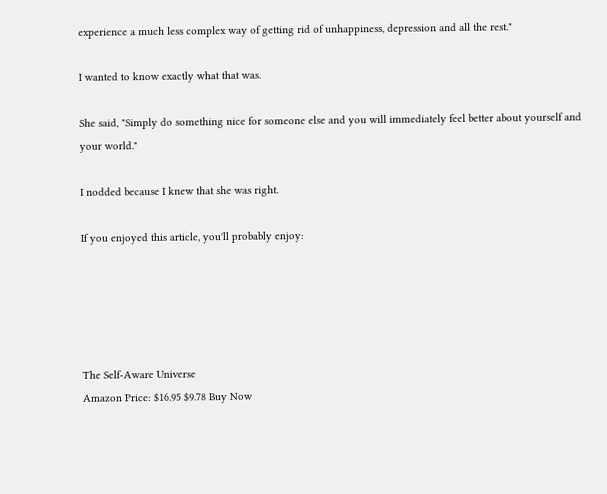experience a much less complex way of getting rid of unhappiness, depression and all the rest."

I wanted to know exactly what that was.

She said, "Simply do something nice for someone else and you will immediately feel better about yourself and your world."

I nodded because I knew that she was right.

If you enjoyed this article, you'll probably enjoy:





The Self-Aware Universe
Amazon Price: $16.95 $9.78 Buy Now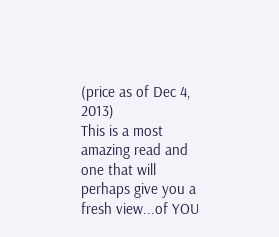(price as of Dec 4, 2013)
This is a most amazing read and one that will perhaps give you a fresh view...of YOU